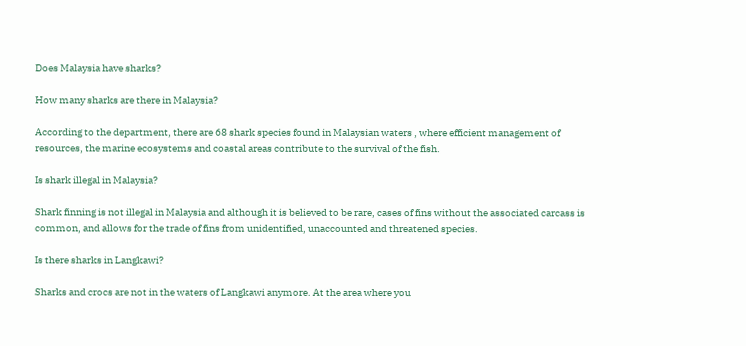Does Malaysia have sharks?

How many sharks are there in Malaysia?

According to the department, there are 68 shark species found in Malaysian waters , where efficient management of resources, the marine ecosystems and coastal areas contribute to the survival of the fish.

Is shark illegal in Malaysia?

Shark finning is not illegal in Malaysia and although it is believed to be rare, cases of fins without the associated carcass is common, and allows for the trade of fins from unidentified, unaccounted and threatened species.

Is there sharks in Langkawi?

Sharks and crocs are not in the waters of Langkawi anymore. At the area where you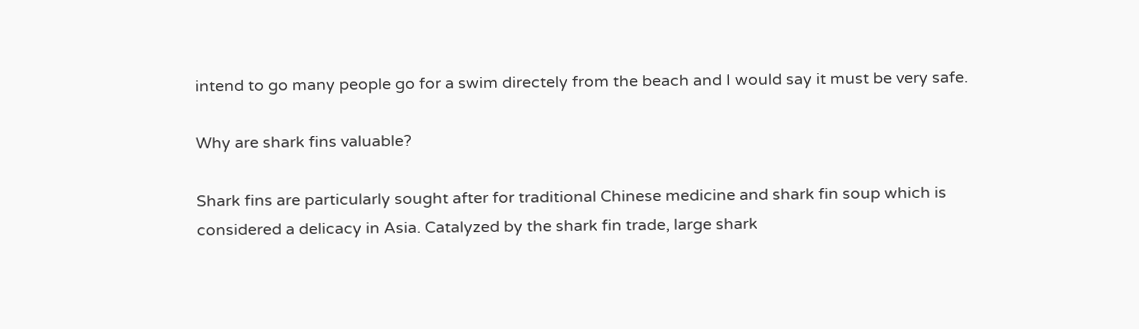intend to go many people go for a swim directely from the beach and I would say it must be very safe.

Why are shark fins valuable?

Shark fins are particularly sought after for traditional Chinese medicine and shark fin soup which is considered a delicacy in Asia. Catalyzed by the shark fin trade, large shark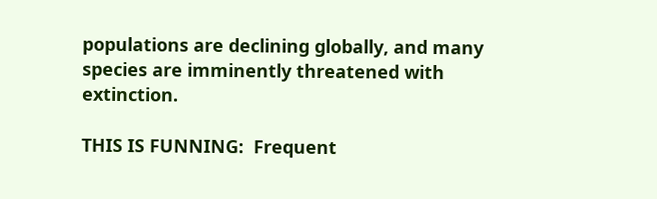populations are declining globally, and many species are imminently threatened with extinction.

THIS IS FUNNING:  Frequent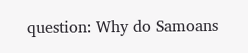question: Why do Samoans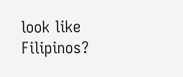look like Filipinos?